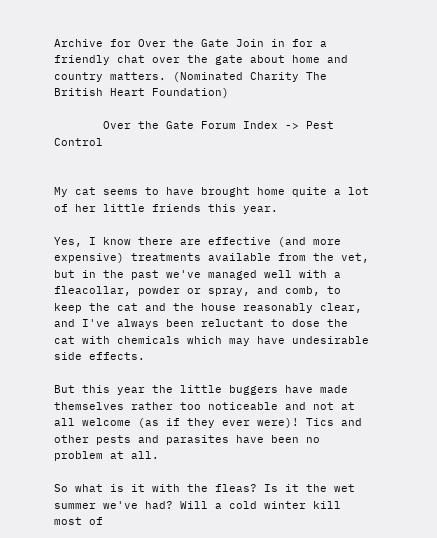Archive for Over the Gate Join in for a friendly chat over the gate about home and country matters. (Nominated Charity The British Heart Foundation)

       Over the Gate Forum Index -> Pest Control


My cat seems to have brought home quite a lot of her little friends this year.

Yes, I know there are effective (and more expensive) treatments available from the vet, but in the past we've managed well with a fleacollar, powder or spray, and comb, to keep the cat and the house reasonably clear, and I've always been reluctant to dose the cat with chemicals which may have undesirable side effects.

But this year the little buggers have made themselves rather too noticeable and not at all welcome (as if they ever were)! Tics and other pests and parasites have been no problem at all.

So what is it with the fleas? Is it the wet summer we've had? Will a cold winter kill most of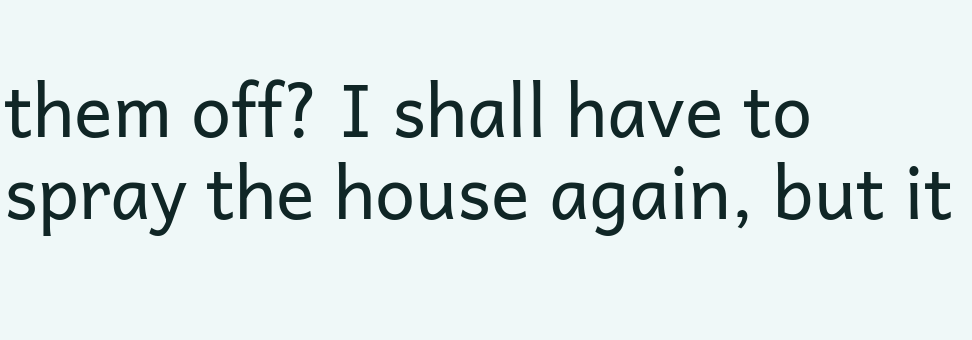them off? I shall have to spray the house again, but it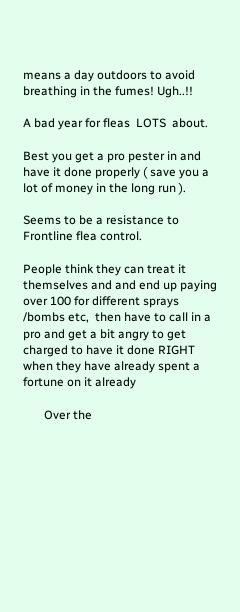means a day outdoors to avoid breathing in the fumes! Ugh..!!

A bad year for fleas  LOTS  about.

Best you get a pro pester in and have it done properly ( save you a lot of money in the long run ).

Seems to be a resistance to Frontline flea control.

People think they can treat it themselves and and end up paying over 100 for different sprays /bombs etc,  then have to call in a pro and get a bit angry to get charged to have it done RIGHT   when they have already spent a fortune on it already

       Over the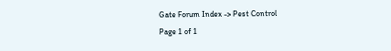Gate Forum Index -> Pest Control
Page 1 of 1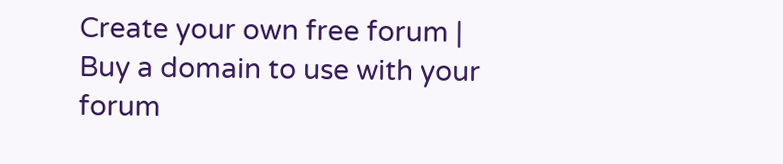Create your own free forum | Buy a domain to use with your forum